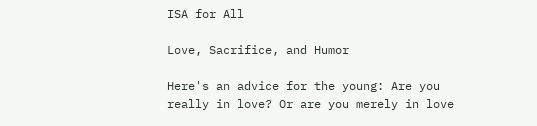ISA for All

Love, Sacrifice, and Humor

Here's an advice for the young: Are you really in love? Or are you merely in love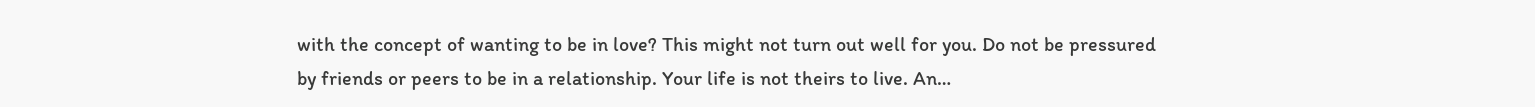with the concept of wanting to be in love? This might not turn out well for you. Do not be pressured by friends or peers to be in a relationship. Your life is not theirs to live. An…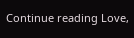Continue reading Love,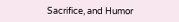Sacrifice, and Humor